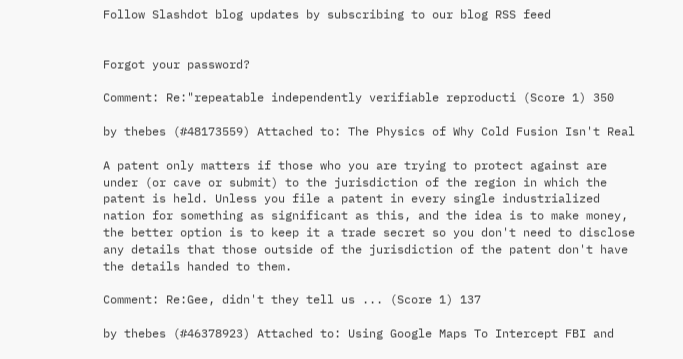Follow Slashdot blog updates by subscribing to our blog RSS feed


Forgot your password?

Comment: Re:"repeatable independently verifiable reproducti (Score 1) 350

by thebes (#48173559) Attached to: The Physics of Why Cold Fusion Isn't Real

A patent only matters if those who you are trying to protect against are under (or cave or submit) to the jurisdiction of the region in which the patent is held. Unless you file a patent in every single industrialized nation for something as significant as this, and the idea is to make money, the better option is to keep it a trade secret so you don't need to disclose any details that those outside of the jurisdiction of the patent don't have the details handed to them.

Comment: Re:Gee, didn't they tell us ... (Score 1) 137

by thebes (#46378923) Attached to: Using Google Maps To Intercept FBI and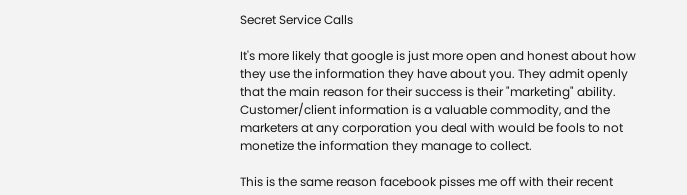Secret Service Calls

It's more likely that google is just more open and honest about how they use the information they have about you. They admit openly that the main reason for their success is their "marketing" ability. Customer/client information is a valuable commodity, and the marketers at any corporation you deal with would be fools to not monetize the information they manage to collect.

This is the same reason facebook pisses me off with their recent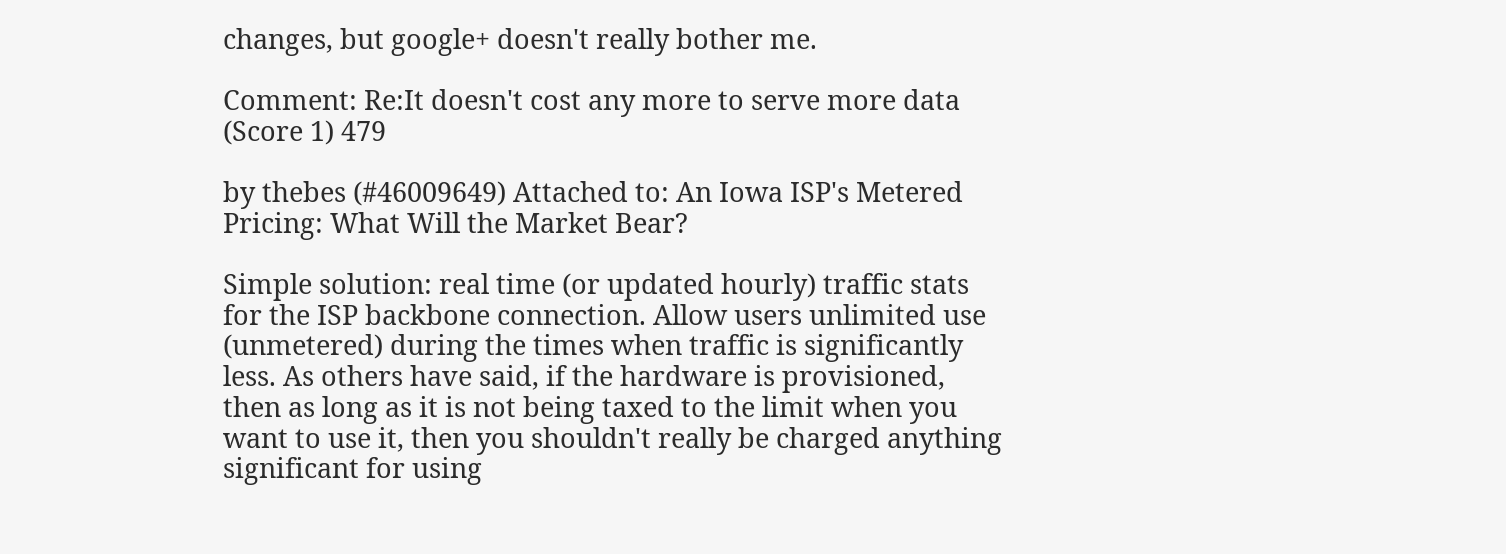changes, but google+ doesn't really bother me.

Comment: Re:It doesn't cost any more to serve more data (Score 1) 479

by thebes (#46009649) Attached to: An Iowa ISP's Metered Pricing: What Will the Market Bear?

Simple solution: real time (or updated hourly) traffic stats for the ISP backbone connection. Allow users unlimited use (unmetered) during the times when traffic is significantly less. As others have said, if the hardware is provisioned, then as long as it is not being taxed to the limit when you want to use it, then you shouldn't really be charged anything significant for using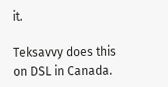it.

Teksavvy does this on DSL in Canada.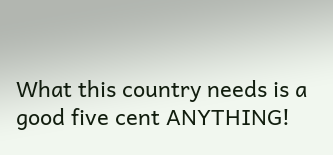What this country needs is a good five cent ANYTHING!